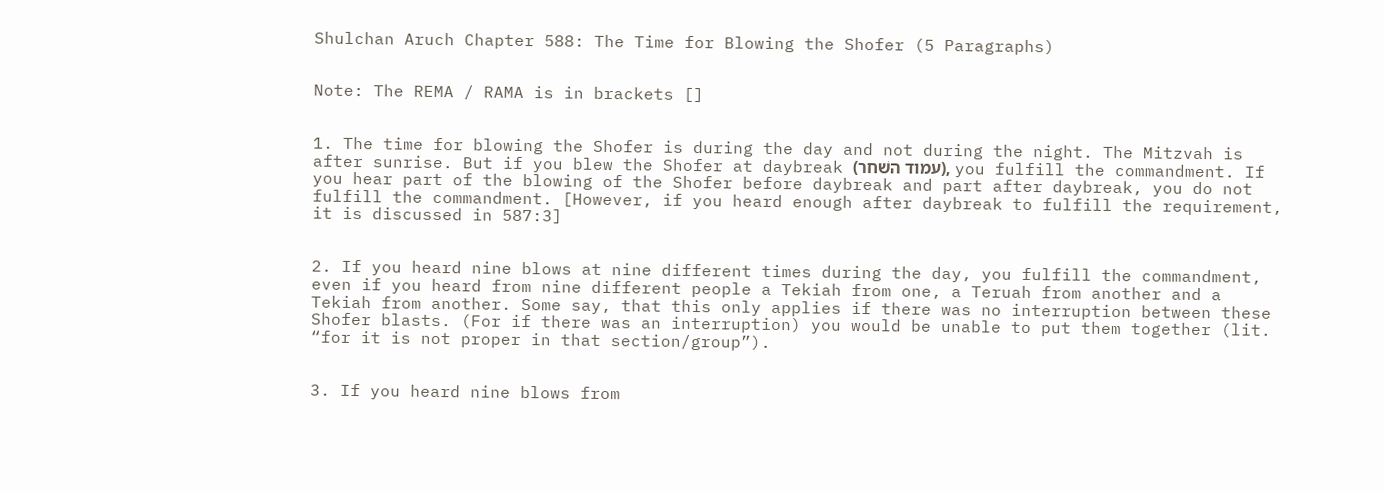Shulchan Aruch Chapter 588: The Time for Blowing the Shofer (5 Paragraphs)


Note: The REMA / RAMA is in brackets []


1. The time for blowing the Shofer is during the day and not during the night. The Mitzvah is after sunrise. But if you blew the Shofer at daybreak (עמוד השׁחר), you fulfill the commandment. If you hear part of the blowing of the Shofer before daybreak and part after daybreak, you do not fulfill the commandment. [However, if you heard enough after daybreak to fulfill the requirement, it is discussed in 587:3]


2. If you heard nine blows at nine different times during the day, you fulfill the commandment, even if you heard from nine different people a Tekiah from one, a Teruah from another and a Tekiah from another. Some say, that this only applies if there was no interruption between these Shofer blasts. (For if there was an interruption) you would be unable to put them together (lit. “for it is not proper in that section/group”).


3. If you heard nine blows from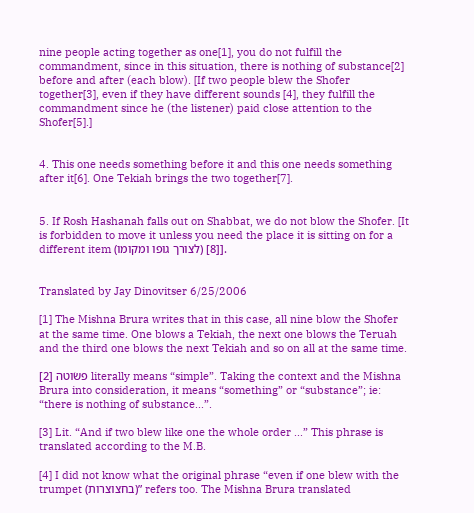nine people acting together as one[1], you do not fulfill the commandment, since in this situation, there is nothing of substance[2] before and after (each blow). [If two people blew the Shofer together[3], even if they have different sounds [4], they fulfill the commandment since he (the listener) paid close attention to the Shofer[5].]


4. This one needs something before it and this one needs something after it[6]. One Tekiah brings the two together[7].


5. If Rosh Hashanah falls out on Shabbat, we do not blow the Shofer. [It is forbidden to move it unless you need the place it is sitting on for a different item (לצורך גופו ומקומו) [8]].


Translated by Jay Dinovitser 6/25/2006

[1] The Mishna Brura writes that in this case, all nine blow the Shofer at the same time. One blows a Tekiah, the next one blows the Teruah and the third one blows the next Tekiah and so on all at the same time.

[2] פשׂוטה literally means “simple”. Taking the context and the Mishna Brura into consideration, it means “something” or “substance”; ie: “there is nothing of substance...”.

[3] Lit. “And if two blew like one the whole order ...” This phrase is translated according to the M.B.

[4] I did not know what the original phrase “even if one blew with the trumpet (בחצוצרות)” refers too. The Mishna Brura translated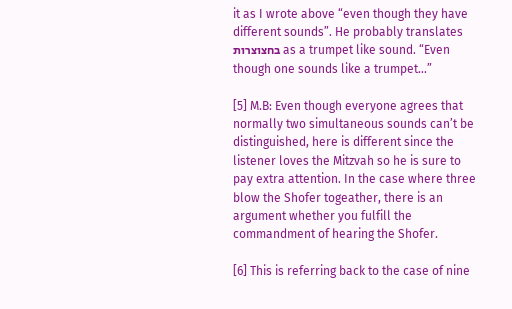it as I wrote above “even though they have different sounds”. He probably translates בחצוצרות as a trumpet like sound. “Even though one sounds like a trumpet...”

[5] M.B: Even though everyone agrees that normally two simultaneous sounds can’t be distinguished, here is different since the listener loves the Mitzvah so he is sure to pay extra attention. In the case where three blow the Shofer togeather, there is an argument whether you fulfill the commandment of hearing the Shofer.

[6] This is referring back to the case of nine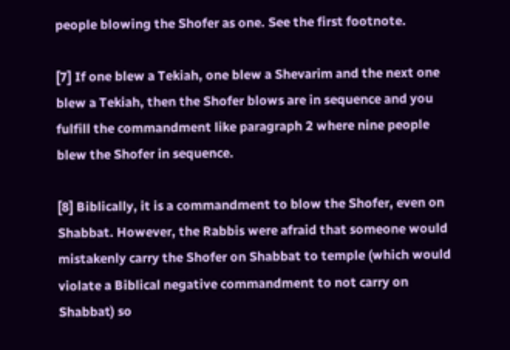people blowing the Shofer as one. See the first footnote.

[7] If one blew a Tekiah, one blew a Shevarim and the next one blew a Tekiah, then the Shofer blows are in sequence and you fulfill the commandment like paragraph 2 where nine people blew the Shofer in sequence.

[8] Biblically, it is a commandment to blow the Shofer, even on Shabbat. However, the Rabbis were afraid that someone would mistakenly carry the Shofer on Shabbat to temple (which would violate a Biblical negative commandment to not carry on Shabbat) so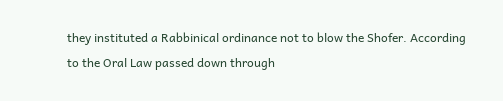they instituted a Rabbinical ordinance not to blow the Shofer. According to the Oral Law passed down through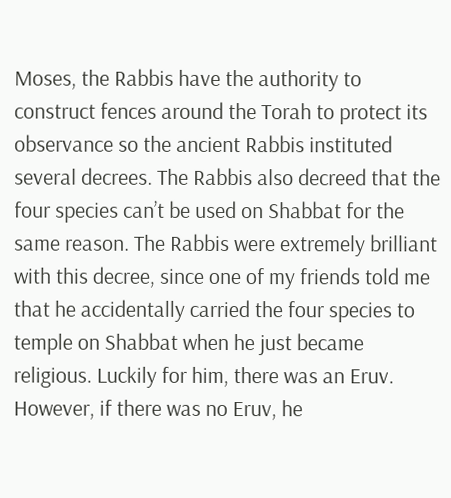Moses, the Rabbis have the authority to construct fences around the Torah to protect its observance so the ancient Rabbis instituted several decrees. The Rabbis also decreed that the four species can’t be used on Shabbat for the same reason. The Rabbis were extremely brilliant with this decree, since one of my friends told me that he accidentally carried the four species to temple on Shabbat when he just became religious. Luckily for him, there was an Eruv. However, if there was no Eruv, he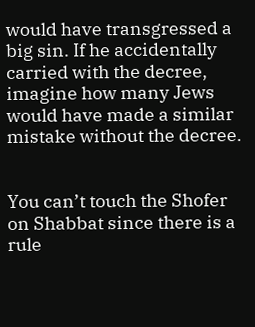would have transgressed a big sin. If he accidentally carried with the decree, imagine how many Jews would have made a similar mistake without the decree.


You can’t touch the Shofer on Shabbat since there is a rule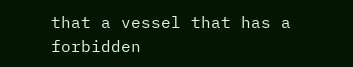that a vessel that has a forbidden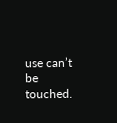use can’t be touched.